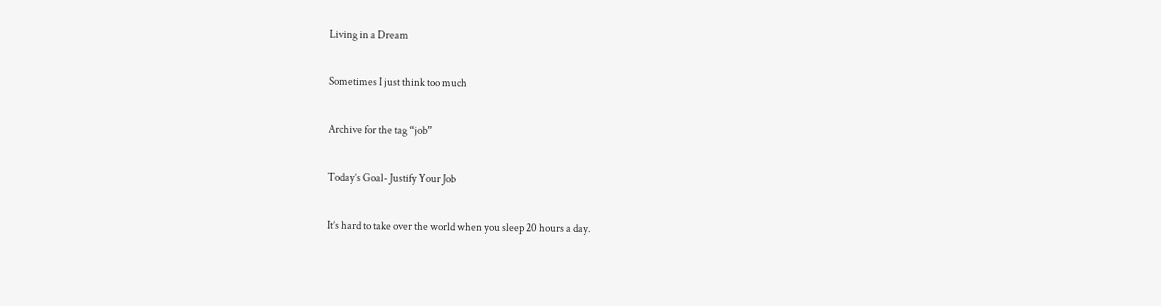Living in a Dream

Sometimes I just think too much

Archive for the tag “job”

Today’s Goal- Justify Your Job

It’s hard to take over the world when you sleep 20 hours a day.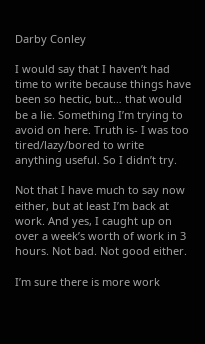Darby Conley

I would say that I haven’t had time to write because things have been so hectic, but… that would be a lie. Something I’m trying to avoid on here. Truth is- I was too tired/lazy/bored to write anything useful. So I didn’t try.

Not that I have much to say now either, but at least I’m back at work. And yes, I caught up on over a week’s worth of work in 3 hours. Not bad. Not good either.

I’m sure there is more work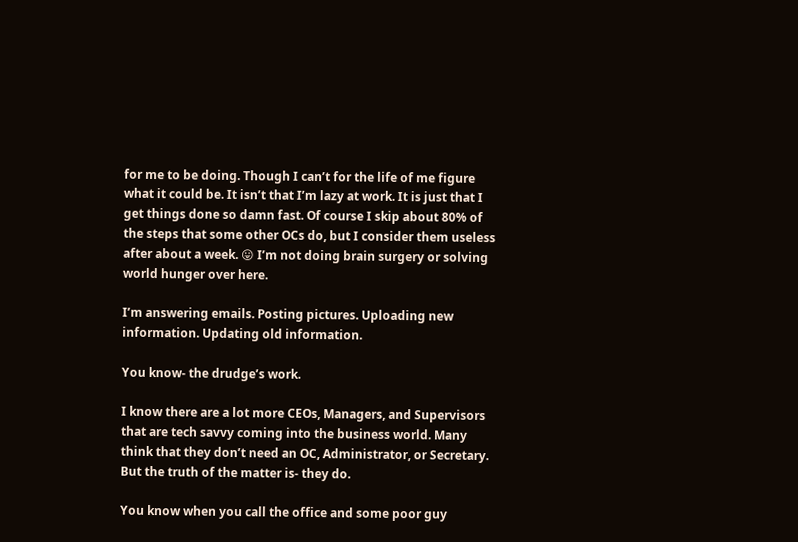for me to be doing. Though I can’t for the life of me figure what it could be. It isn’t that I’m lazy at work. It is just that I get things done so damn fast. Of course I skip about 80% of the steps that some other OCs do, but I consider them useless after about a week. 😛 I’m not doing brain surgery or solving world hunger over here.

I’m answering emails. Posting pictures. Uploading new information. Updating old information.

You know- the drudge’s work.

I know there are a lot more CEOs, Managers, and Supervisors that are tech savvy coming into the business world. Many think that they don’t need an OC, Administrator, or Secretary. But the truth of the matter is- they do.

You know when you call the office and some poor guy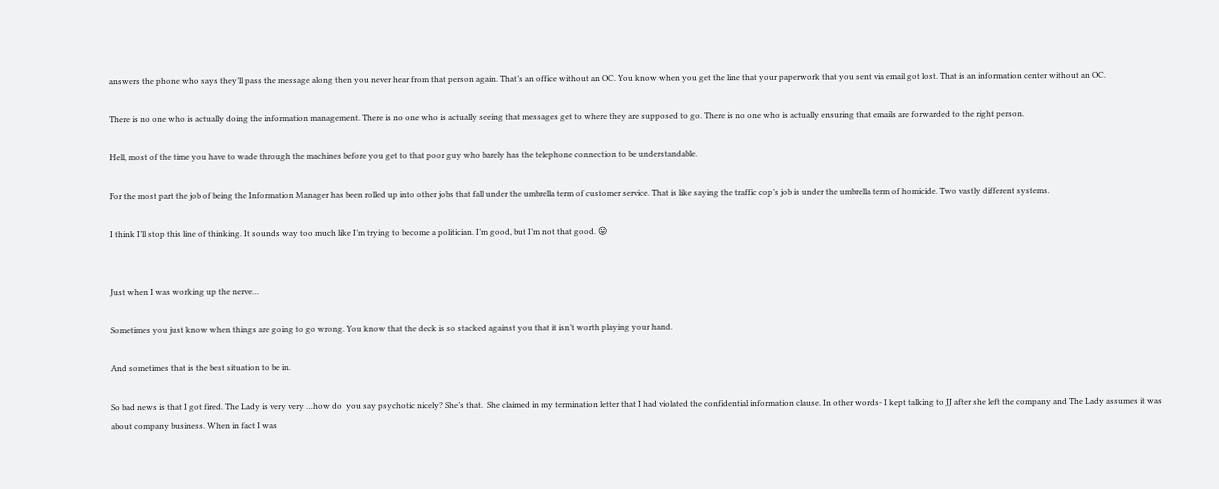answers the phone who says they’ll pass the message along then you never hear from that person again. That’s an office without an OC. You know when you get the line that your paperwork that you sent via email got lost. That is an information center without an OC.

There is no one who is actually doing the information management. There is no one who is actually seeing that messages get to where they are supposed to go. There is no one who is actually ensuring that emails are forwarded to the right person.

Hell, most of the time you have to wade through the machines before you get to that poor guy who barely has the telephone connection to be understandable.

For the most part the job of being the Information Manager has been rolled up into other jobs that fall under the umbrella term of customer service. That is like saying the traffic cop’s job is under the umbrella term of homicide. Two vastly different systems.

I think I’ll stop this line of thinking. It sounds way too much like I’m trying to become a politician. I’m good, but I’m not that good. 😛


Just when I was working up the nerve…

Sometimes you just know when things are going to go wrong. You know that the deck is so stacked against you that it isn’t worth playing your hand.

And sometimes that is the best situation to be in.

So bad news is that I got fired. The Lady is very very …how do  you say psychotic nicely? She’s that.  She claimed in my termination letter that I had violated the confidential information clause. In other words- I kept talking to JJ after she left the company and The Lady assumes it was about company business. When in fact I was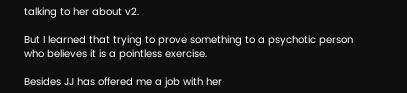talking to her about v2.

But I learned that trying to prove something to a psychotic person who believes it is a pointless exercise.

Besides JJ has offered me a job with her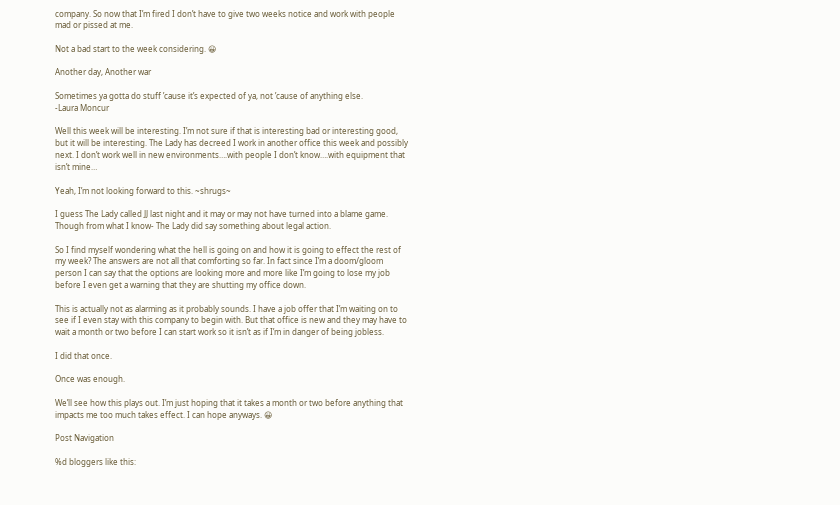company. So now that I’m fired I don’t have to give two weeks notice and work with people mad or pissed at me.

Not a bad start to the week considering. 😀

Another day, Another war

Sometimes ya gotta do stuff ’cause it’s expected of ya, not ’cause of anything else.
-Laura Moncur

Well this week will be interesting. I’m not sure if that is interesting bad or interesting good, but it will be interesting. The Lady has decreed I work in another office this week and possibly next. I don’t work well in new environments….with people I don’t know….with equipment that isn’t mine…

Yeah, I’m not looking forward to this. ~shrugs~

I guess The Lady called JJ last night and it may or may not have turned into a blame game. Though from what I know- The Lady did say something about legal action.

So I find myself wondering what the hell is going on and how it is going to effect the rest of my week? The answers are not all that comforting so far. In fact since I’m a doom/gloom person I can say that the options are looking more and more like I’m going to lose my job before I even get a warning that they are shutting my office down.

This is actually not as alarming as it probably sounds. I have a job offer that I’m waiting on to see if I even stay with this company to begin with. But that office is new and they may have to wait a month or two before I can start work so it isn’t as if I’m in danger of being jobless.

I did that once.

Once was enough.

We’ll see how this plays out. I’m just hoping that it takes a month or two before anything that impacts me too much takes effect. I can hope anyways. 😀

Post Navigation

%d bloggers like this: